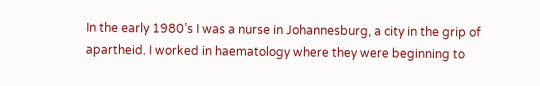In the early 1980’s I was a nurse in Johannesburg, a city in the grip of apartheid. I worked in haematology where they were beginning to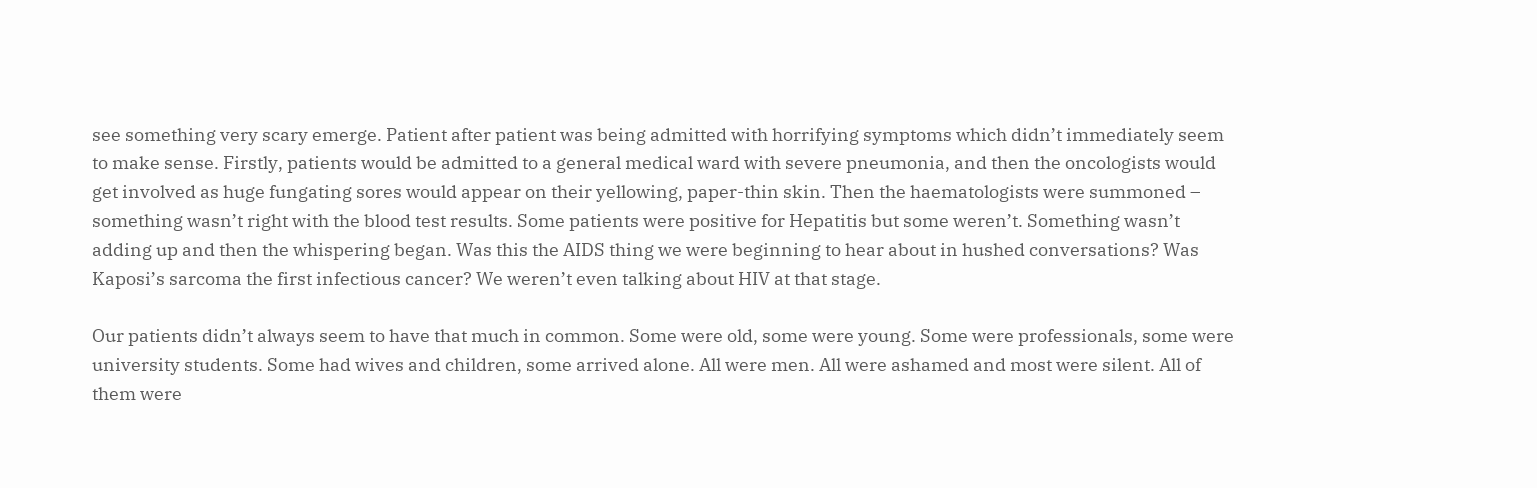see something very scary emerge. Patient after patient was being admitted with horrifying symptoms which didn’t immediately seem to make sense. Firstly, patients would be admitted to a general medical ward with severe pneumonia, and then the oncologists would get involved as huge fungating sores would appear on their yellowing, paper-thin skin. Then the haematologists were summoned – something wasn’t right with the blood test results. Some patients were positive for Hepatitis but some weren’t. Something wasn’t adding up and then the whispering began. Was this the AIDS thing we were beginning to hear about in hushed conversations? Was Kaposi’s sarcoma the first infectious cancer? We weren’t even talking about HIV at that stage.

Our patients didn’t always seem to have that much in common. Some were old, some were young. Some were professionals, some were university students. Some had wives and children, some arrived alone. All were men. All were ashamed and most were silent. All of them were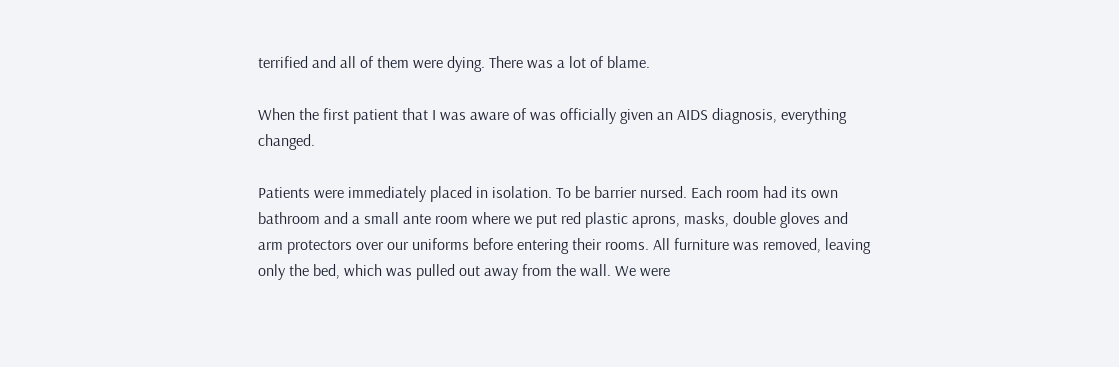terrified and all of them were dying. There was a lot of blame.

When the first patient that I was aware of was officially given an AIDS diagnosis, everything changed.

Patients were immediately placed in isolation. To be barrier nursed. Each room had its own bathroom and a small ante room where we put red plastic aprons, masks, double gloves and arm protectors over our uniforms before entering their rooms. All furniture was removed, leaving only the bed, which was pulled out away from the wall. We were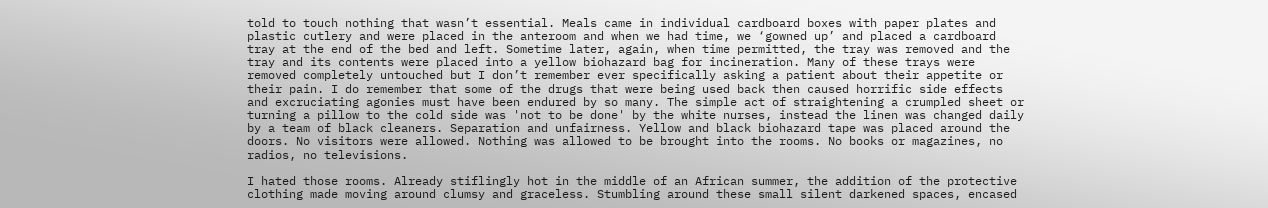told to touch nothing that wasn’t essential. Meals came in individual cardboard boxes with paper plates and plastic cutlery and were placed in the anteroom and when we had time, we ‘gowned up’ and placed a cardboard tray at the end of the bed and left. Sometime later, again, when time permitted, the tray was removed and the tray and its contents were placed into a yellow biohazard bag for incineration. Many of these trays were removed completely untouched but I don’t remember ever specifically asking a patient about their appetite or their pain. I do remember that some of the drugs that were being used back then caused horrific side effects and excruciating agonies must have been endured by so many. The simple act of straightening a crumpled sheet or turning a pillow to the cold side was 'not to be done' by the white nurses, instead the linen was changed daily by a team of black cleaners. Separation and unfairness. Yellow and black biohazard tape was placed around the doors. No visitors were allowed. Nothing was allowed to be brought into the rooms. No books or magazines, no radios, no televisions.

I hated those rooms. Already stiflingly hot in the middle of an African summer, the addition of the protective clothing made moving around clumsy and graceless. Stumbling around these small silent darkened spaces, encased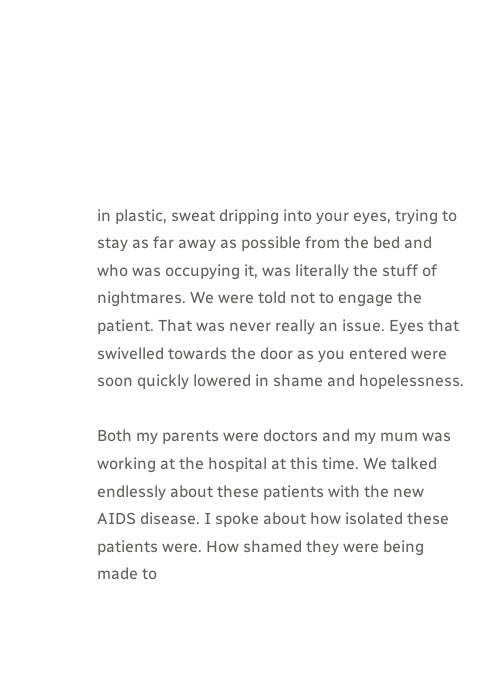in plastic, sweat dripping into your eyes, trying to stay as far away as possible from the bed and who was occupying it, was literally the stuff of nightmares. We were told not to engage the patient. That was never really an issue. Eyes that swivelled towards the door as you entered were soon quickly lowered in shame and hopelessness.

Both my parents were doctors and my mum was working at the hospital at this time. We talked endlessly about these patients with the new AIDS disease. I spoke about how isolated these patients were. How shamed they were being made to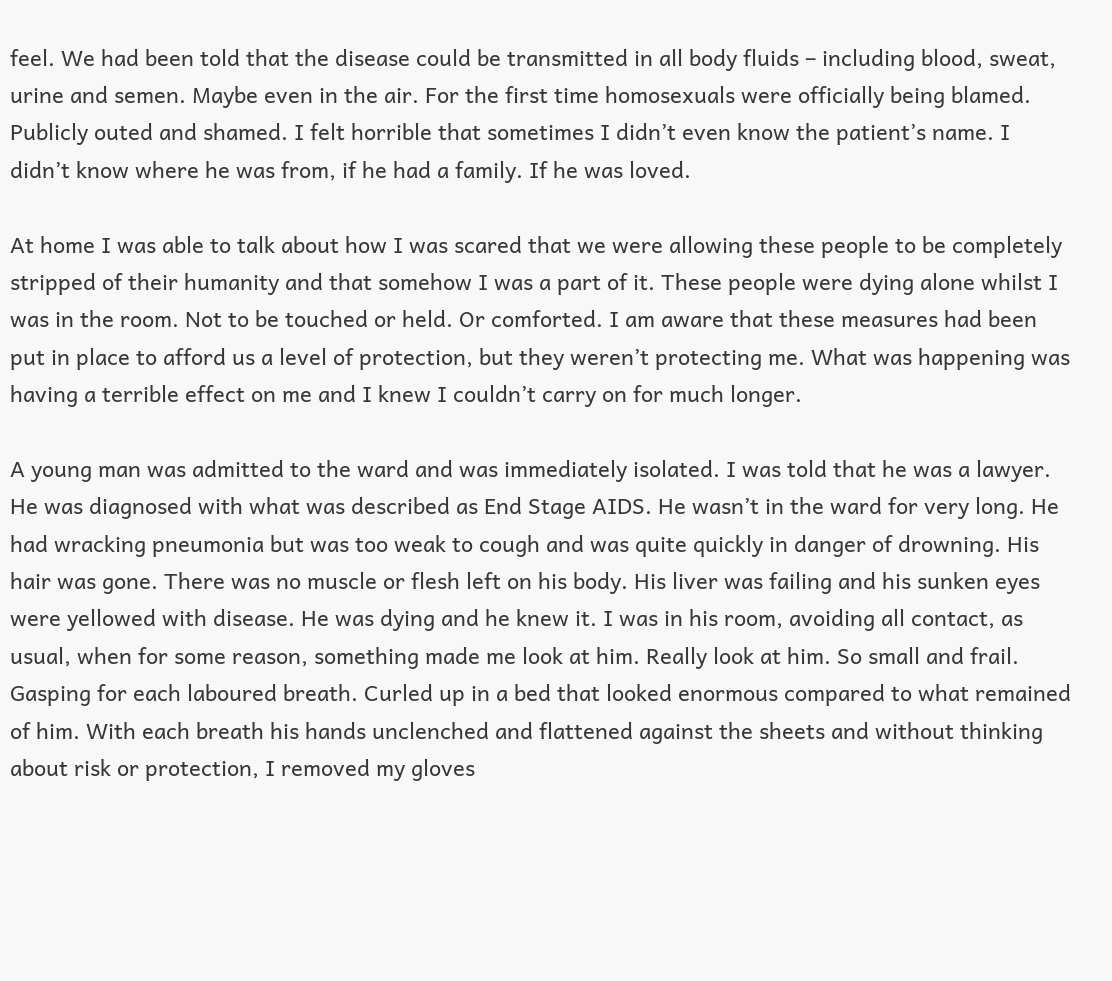feel. We had been told that the disease could be transmitted in all body fluids – including blood, sweat, urine and semen. Maybe even in the air. For the first time homosexuals were officially being blamed. Publicly outed and shamed. I felt horrible that sometimes I didn’t even know the patient’s name. I didn’t know where he was from, if he had a family. If he was loved.

At home I was able to talk about how I was scared that we were allowing these people to be completely stripped of their humanity and that somehow I was a part of it. These people were dying alone whilst I was in the room. Not to be touched or held. Or comforted. I am aware that these measures had been put in place to afford us a level of protection, but they weren’t protecting me. What was happening was having a terrible effect on me and I knew I couldn’t carry on for much longer.

A young man was admitted to the ward and was immediately isolated. I was told that he was a lawyer. He was diagnosed with what was described as End Stage AIDS. He wasn’t in the ward for very long. He had wracking pneumonia but was too weak to cough and was quite quickly in danger of drowning. His hair was gone. There was no muscle or flesh left on his body. His liver was failing and his sunken eyes were yellowed with disease. He was dying and he knew it. I was in his room, avoiding all contact, as usual, when for some reason, something made me look at him. Really look at him. So small and frail. Gasping for each laboured breath. Curled up in a bed that looked enormous compared to what remained of him. With each breath his hands unclenched and flattened against the sheets and without thinking about risk or protection, I removed my gloves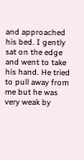and approached his bed. I gently sat on the edge and went to take his hand. He tried to pull away from me but he was very weak by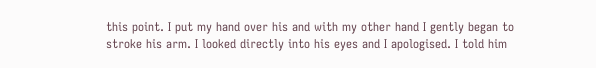this point. I put my hand over his and with my other hand I gently began to stroke his arm. I looked directly into his eyes and I apologised. I told him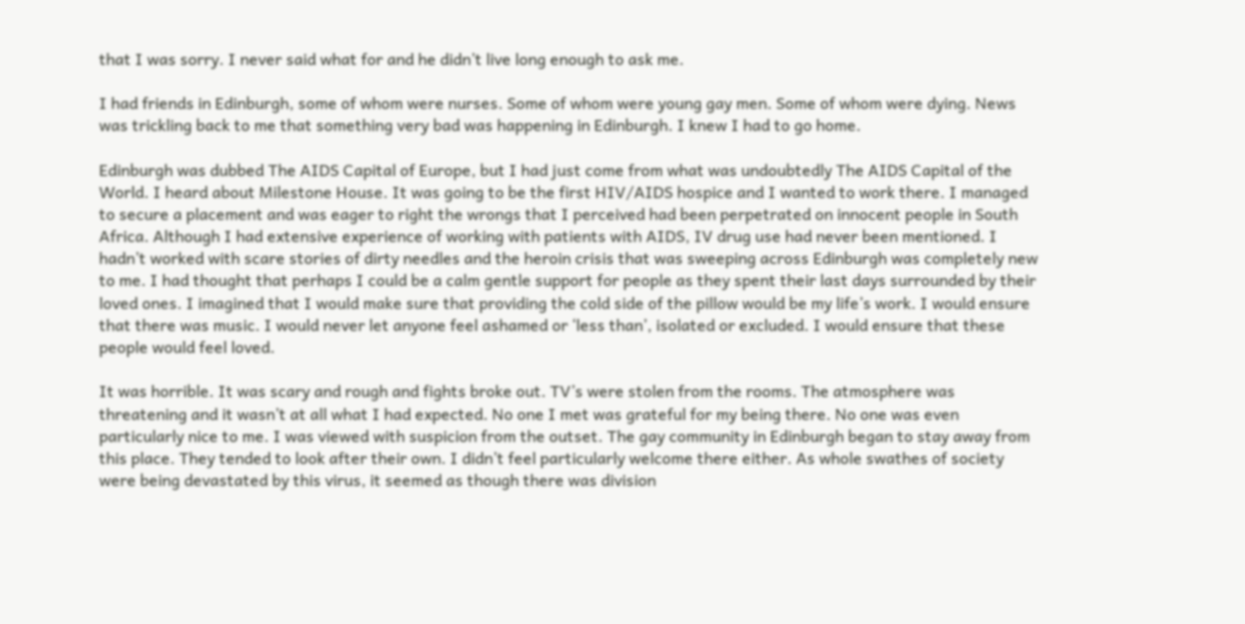that I was sorry. I never said what for and he didn’t live long enough to ask me.

I had friends in Edinburgh, some of whom were nurses. Some of whom were young gay men. Some of whom were dying. News was trickling back to me that something very bad was happening in Edinburgh. I knew I had to go home.

Edinburgh was dubbed The AIDS Capital of Europe, but I had just come from what was undoubtedly The AIDS Capital of the World. I heard about Milestone House. It was going to be the first HIV/AIDS hospice and I wanted to work there. I managed to secure a placement and was eager to right the wrongs that I perceived had been perpetrated on innocent people in South Africa. Although I had extensive experience of working with patients with AIDS, IV drug use had never been mentioned. I hadn’t worked with scare stories of dirty needles and the heroin crisis that was sweeping across Edinburgh was completely new to me. I had thought that perhaps I could be a calm gentle support for people as they spent their last days surrounded by their loved ones. I imagined that I would make sure that providing the cold side of the pillow would be my life’s work. I would ensure that there was music. I would never let anyone feel ashamed or ‘less than’, isolated or excluded. I would ensure that these people would feel loved.

It was horrible. It was scary and rough and fights broke out. TV’s were stolen from the rooms. The atmosphere was threatening and it wasn’t at all what I had expected. No one I met was grateful for my being there. No one was even particularly nice to me. I was viewed with suspicion from the outset. The gay community in Edinburgh began to stay away from this place. They tended to look after their own. I didn’t feel particularly welcome there either. As whole swathes of society were being devastated by this virus, it seemed as though there was division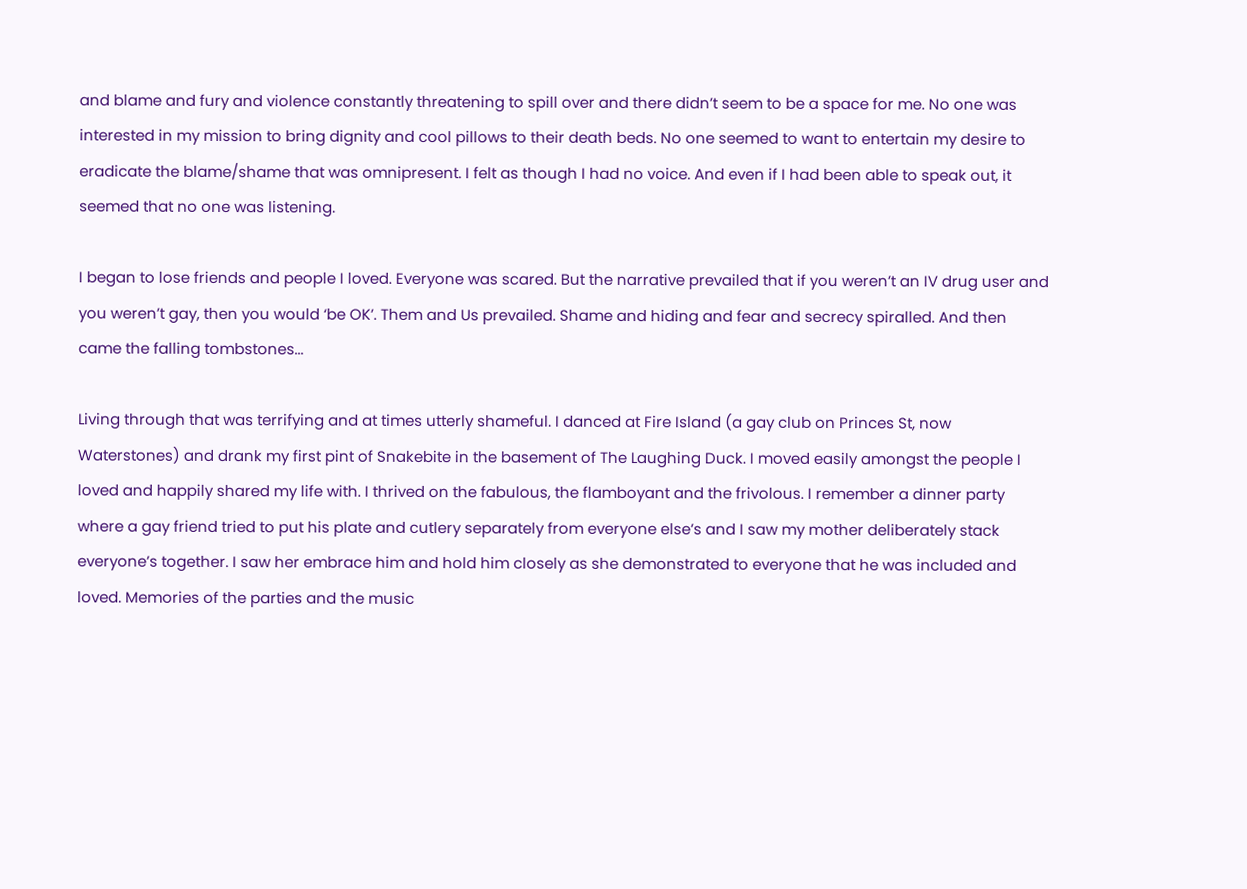and blame and fury and violence constantly threatening to spill over and there didn’t seem to be a space for me. No one was interested in my mission to bring dignity and cool pillows to their death beds. No one seemed to want to entertain my desire to eradicate the blame/shame that was omnipresent. I felt as though I had no voice. And even if I had been able to speak out, it seemed that no one was listening.

I began to lose friends and people I loved. Everyone was scared. But the narrative prevailed that if you weren’t an IV drug user and you weren’t gay, then you would ‘be OK’. Them and Us prevailed. Shame and hiding and fear and secrecy spiralled. And then came the falling tombstones...

Living through that was terrifying and at times utterly shameful. I danced at Fire Island (a gay club on Princes St, now Waterstones) and drank my first pint of Snakebite in the basement of The Laughing Duck. I moved easily amongst the people I loved and happily shared my life with. I thrived on the fabulous, the flamboyant and the frivolous. I remember a dinner party where a gay friend tried to put his plate and cutlery separately from everyone else’s and I saw my mother deliberately stack everyone’s together. I saw her embrace him and hold him closely as she demonstrated to everyone that he was included and loved. Memories of the parties and the music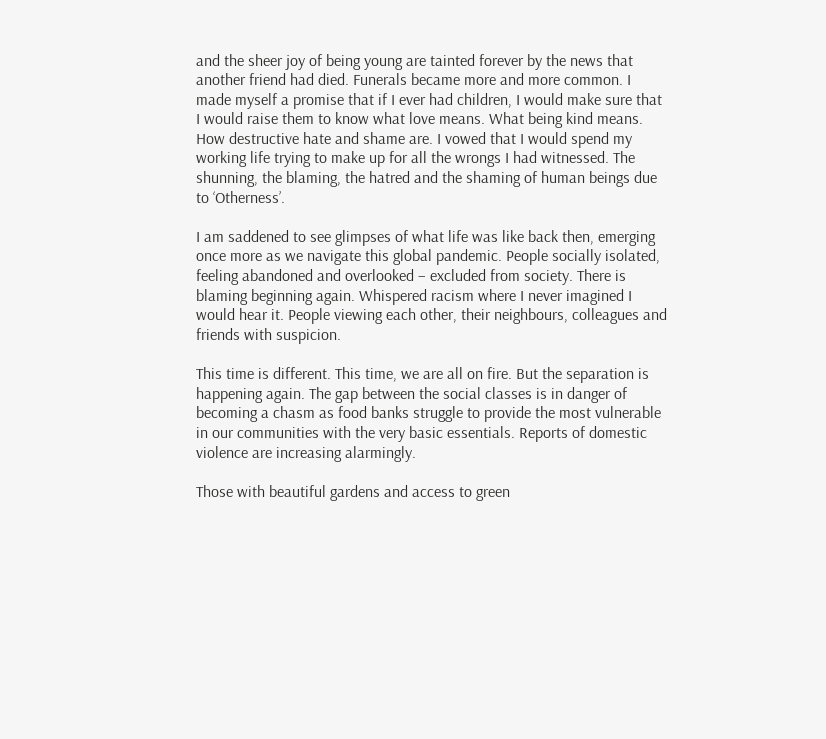and the sheer joy of being young are tainted forever by the news that another friend had died. Funerals became more and more common. I made myself a promise that if I ever had children, I would make sure that I would raise them to know what love means. What being kind means. How destructive hate and shame are. I vowed that I would spend my working life trying to make up for all the wrongs I had witnessed. The shunning, the blaming, the hatred and the shaming of human beings due to ‘Otherness’.

I am saddened to see glimpses of what life was like back then, emerging once more as we navigate this global pandemic. People socially isolated, feeling abandoned and overlooked – excluded from society. There is blaming beginning again. Whispered racism where I never imagined I would hear it. People viewing each other, their neighbours, colleagues and friends with suspicion.

This time is different. This time, we are all on fire. But the separation is happening again. The gap between the social classes is in danger of becoming a chasm as food banks struggle to provide the most vulnerable in our communities with the very basic essentials. Reports of domestic violence are increasing alarmingly.

Those with beautiful gardens and access to green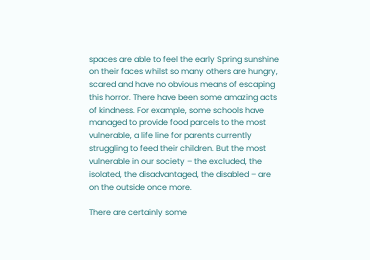spaces are able to feel the early Spring sunshine on their faces whilst so many others are hungry, scared and have no obvious means of escaping this horror. There have been some amazing acts of kindness. For example, some schools have managed to provide food parcels to the most vulnerable, a life line for parents currently struggling to feed their children. But the most vulnerable in our society – the excluded, the isolated, the disadvantaged, the disabled – are on the outside once more.

There are certainly some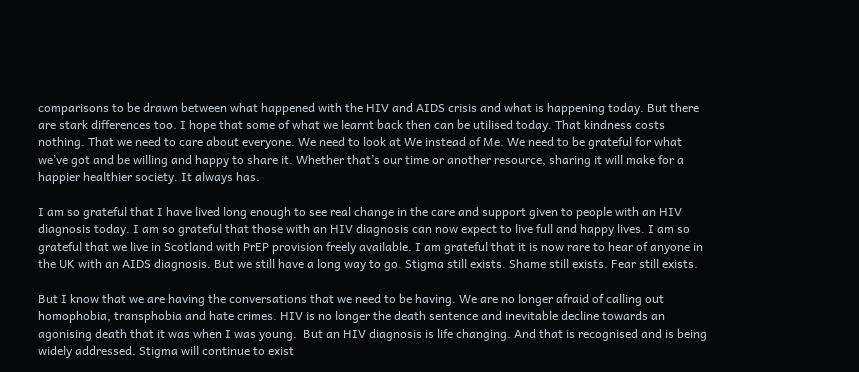comparisons to be drawn between what happened with the HIV and AIDS crisis and what is happening today. But there are stark differences too. I hope that some of what we learnt back then can be utilised today. That kindness costs nothing. That we need to care about everyone. We need to look at We instead of Me. We need to be grateful for what we’ve got and be willing and happy to share it. Whether that’s our time or another resource, sharing it will make for a happier healthier society. It always has.

I am so grateful that I have lived long enough to see real change in the care and support given to people with an HIV diagnosis today. I am so grateful that those with an HIV diagnosis can now expect to live full and happy lives. I am so grateful that we live in Scotland with PrEP provision freely available. I am grateful that it is now rare to hear of anyone in the UK with an AIDS diagnosis. But we still have a long way to go. Stigma still exists. Shame still exists. Fear still exists.

But I know that we are having the conversations that we need to be having. We are no longer afraid of calling out homophobia, transphobia and hate crimes. HIV is no longer the death sentence and inevitable decline towards an agonising death that it was when I was young.  But an HIV diagnosis is life changing. And that is recognised and is being widely addressed. Stigma will continue to exist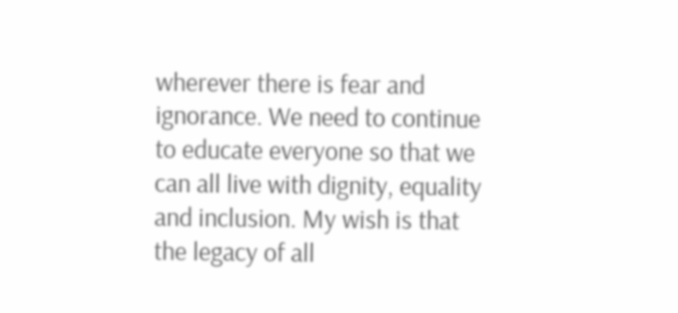wherever there is fear and ignorance. We need to continue to educate everyone so that we can all live with dignity, equality and inclusion. My wish is that the legacy of all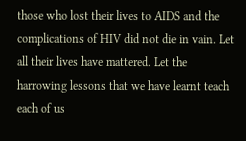those who lost their lives to AIDS and the complications of HIV did not die in vain. Let all their lives have mattered. Let the harrowing lessons that we have learnt teach each of us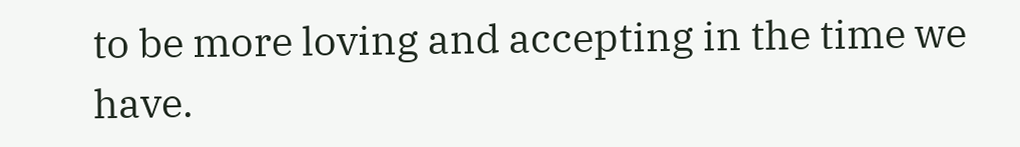to be more loving and accepting in the time we have.